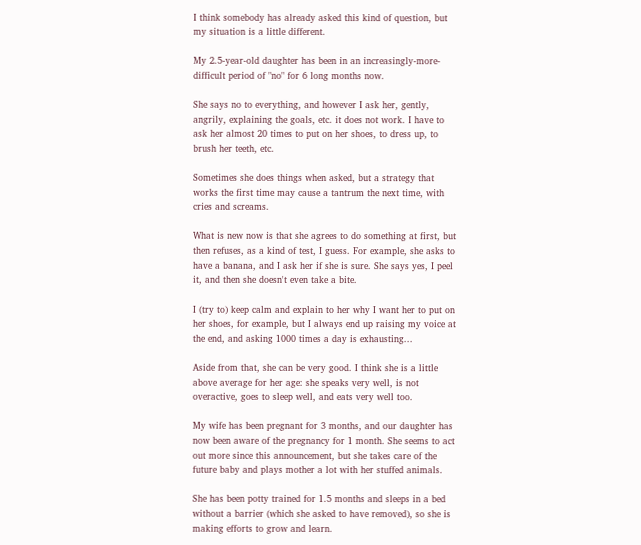I think somebody has already asked this kind of question, but my situation is a little different.

My 2.5-year-old daughter has been in an increasingly-more-difficult period of "no" for 6 long months now.

She says no to everything, and however I ask her, gently, angrily, explaining the goals, etc. it does not work. I have to ask her almost 20 times to put on her shoes, to dress up, to brush her teeth, etc.

Sometimes she does things when asked, but a strategy that works the first time may cause a tantrum the next time, with cries and screams.

What is new now is that she agrees to do something at first, but then refuses, as a kind of test, I guess. For example, she asks to have a banana, and I ask her if she is sure. She says yes, I peel it, and then she doesn't even take a bite.

I (try to) keep calm and explain to her why I want her to put on her shoes, for example, but I always end up raising my voice at the end, and asking 1000 times a day is exhausting...

Aside from that, she can be very good. I think she is a little above average for her age: she speaks very well, is not overactive, goes to sleep well, and eats very well too.

My wife has been pregnant for 3 months, and our daughter has now been aware of the pregnancy for 1 month. She seems to act out more since this announcement, but she takes care of the future baby and plays mother a lot with her stuffed animals.

She has been potty trained for 1.5 months and sleeps in a bed without a barrier (which she asked to have removed), so she is making efforts to grow and learn.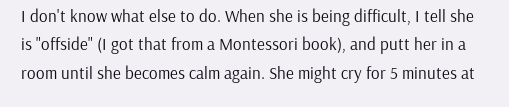I don't know what else to do. When she is being difficult, I tell she is "offside" (I got that from a Montessori book), and putt her in a room until she becomes calm again. She might cry for 5 minutes at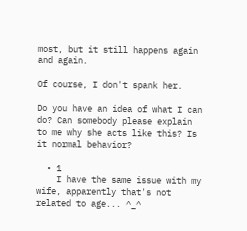most, but it still happens again and again.

Of course, I don't spank her.

Do you have an idea of what I can do? Can somebody please explain to me why she acts like this? Is it normal behavior?

  • 1
    I have the same issue with my wife, apparently that's not related to age... ^_^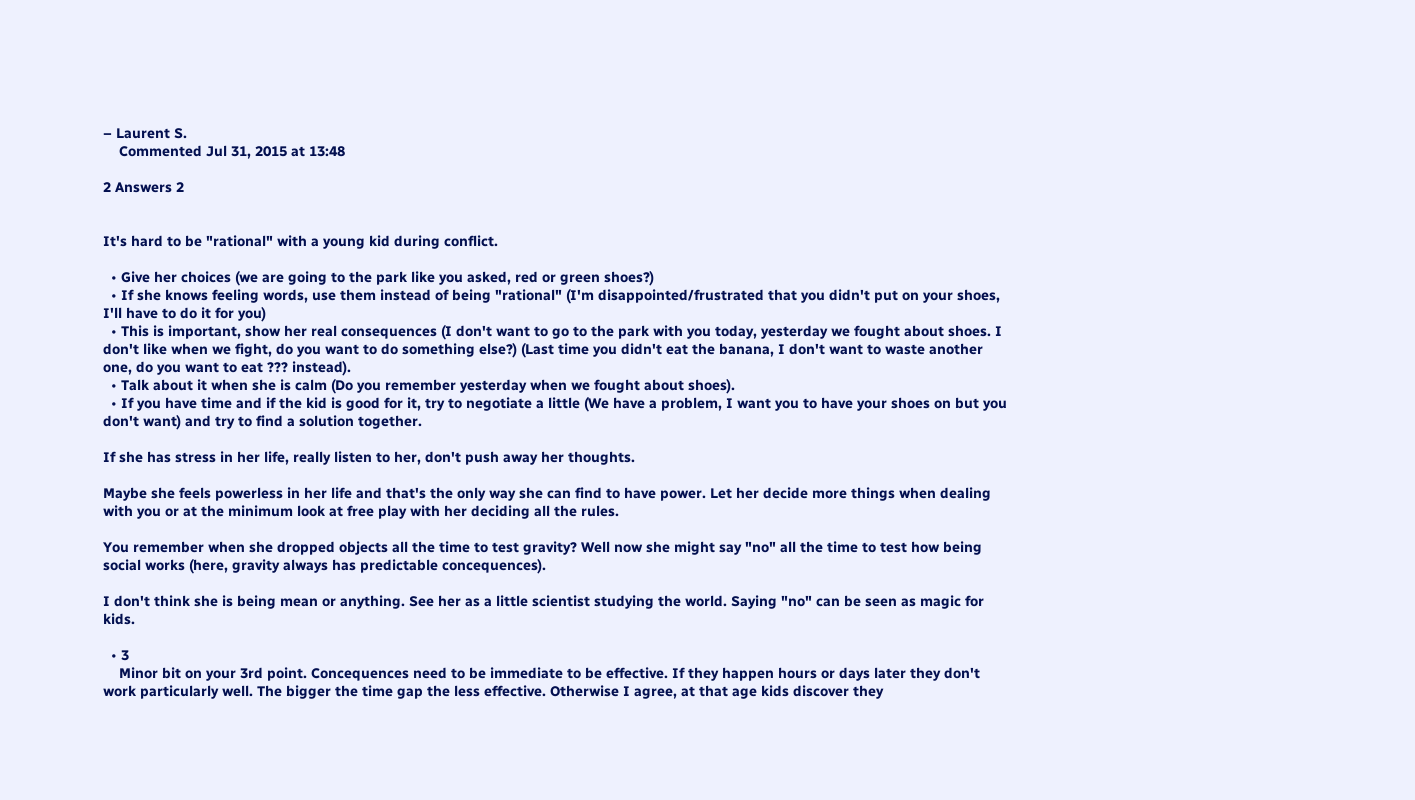– Laurent S.
    Commented Jul 31, 2015 at 13:48

2 Answers 2


It's hard to be "rational" with a young kid during conflict.

  • Give her choices (we are going to the park like you asked, red or green shoes?)
  • If she knows feeling words, use them instead of being "rational" (I'm disappointed/frustrated that you didn't put on your shoes, I'll have to do it for you)
  • This is important, show her real consequences (I don't want to go to the park with you today, yesterday we fought about shoes. I don't like when we fight, do you want to do something else?) (Last time you didn't eat the banana, I don't want to waste another one, do you want to eat ??? instead).
  • Talk about it when she is calm (Do you remember yesterday when we fought about shoes).
  • If you have time and if the kid is good for it, try to negotiate a little (We have a problem, I want you to have your shoes on but you don't want) and try to find a solution together.

If she has stress in her life, really listen to her, don't push away her thoughts.

Maybe she feels powerless in her life and that's the only way she can find to have power. Let her decide more things when dealing with you or at the minimum look at free play with her deciding all the rules.

You remember when she dropped objects all the time to test gravity? Well now she might say "no" all the time to test how being social works (here, gravity always has predictable concequences).

I don't think she is being mean or anything. See her as a little scientist studying the world. Saying "no" can be seen as magic for kids.

  • 3
    Minor bit on your 3rd point. Concequences need to be immediate to be effective. If they happen hours or days later they don't work particularly well. The bigger the time gap the less effective. Otherwise I agree, at that age kids discover they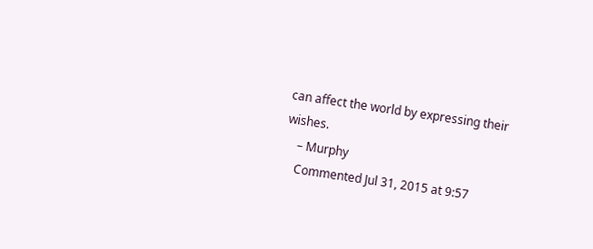can affect the world by expressing their wishes.
    – Murphy
    Commented Jul 31, 2015 at 9:57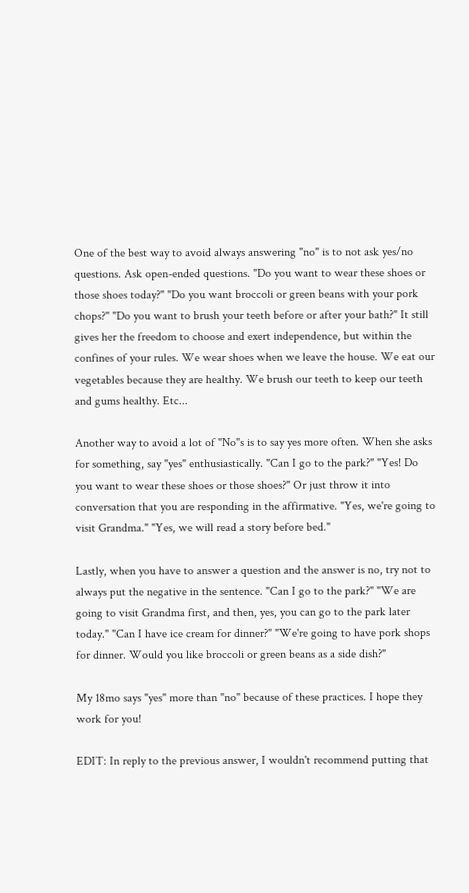One of the best way to avoid always answering "no" is to not ask yes/no questions. Ask open-ended questions. "Do you want to wear these shoes or those shoes today?" "Do you want broccoli or green beans with your pork chops?" "Do you want to brush your teeth before or after your bath?" It still gives her the freedom to choose and exert independence, but within the confines of your rules. We wear shoes when we leave the house. We eat our vegetables because they are healthy. We brush our teeth to keep our teeth and gums healthy. Etc...

Another way to avoid a lot of "No"s is to say yes more often. When she asks for something, say "yes" enthusiastically. "Can I go to the park?" "Yes! Do you want to wear these shoes or those shoes?" Or just throw it into conversation that you are responding in the affirmative. "Yes, we're going to visit Grandma." "Yes, we will read a story before bed."

Lastly, when you have to answer a question and the answer is no, try not to always put the negative in the sentence. "Can I go to the park?" "We are going to visit Grandma first, and then, yes, you can go to the park later today." "Can I have ice cream for dinner?" "We're going to have pork shops for dinner. Would you like broccoli or green beans as a side dish?"

My 18mo says "yes" more than "no" because of these practices. I hope they work for you!

EDIT: In reply to the previous answer, I wouldn't recommend putting that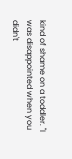kind of shame on a toddler. "I was disappointed when you didn't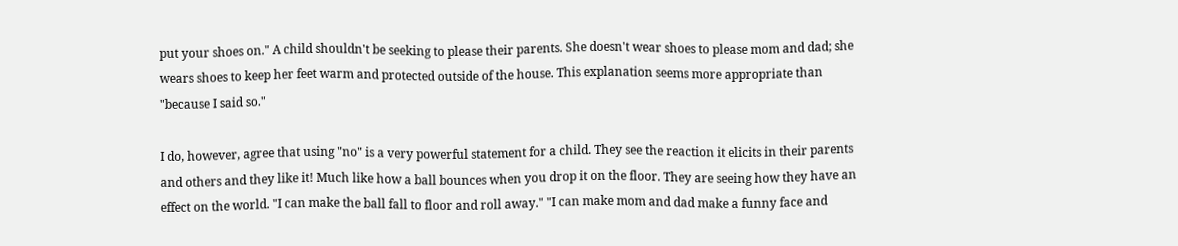put your shoes on." A child shouldn't be seeking to please their parents. She doesn't wear shoes to please mom and dad; she wears shoes to keep her feet warm and protected outside of the house. This explanation seems more appropriate than "because I said so."

I do, however, agree that using "no" is a very powerful statement for a child. They see the reaction it elicits in their parents and others and they like it! Much like how a ball bounces when you drop it on the floor. They are seeing how they have an effect on the world. "I can make the ball fall to floor and roll away." "I can make mom and dad make a funny face and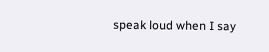speak loud when I say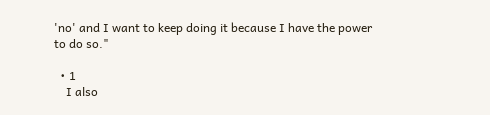'no' and I want to keep doing it because I have the power to do so."

  • 1
    I also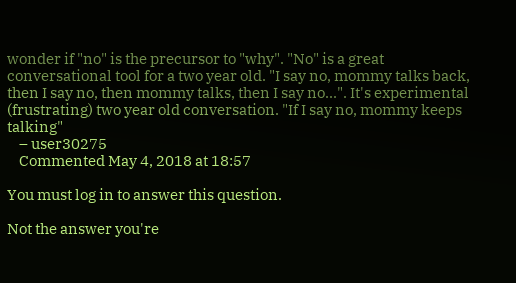wonder if "no" is the precursor to "why". "No" is a great conversational tool for a two year old. "I say no, mommy talks back, then I say no, then mommy talks, then I say no...". It's experimental (frustrating) two year old conversation. "If I say no, mommy keeps talking"
    – user30275
    Commented May 4, 2018 at 18:57

You must log in to answer this question.

Not the answer you're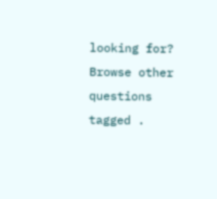looking for? Browse other questions tagged .